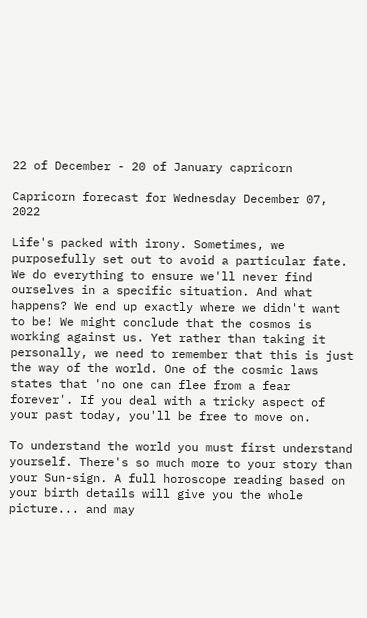22 of December - 20 of January capricorn

Capricorn forecast for Wednesday December 07, 2022

Life's packed with irony. Sometimes, we purposefully set out to avoid a particular fate. We do everything to ensure we'll never find ourselves in a specific situation. And what happens? We end up exactly where we didn't want to be! We might conclude that the cosmos is working against us. Yet rather than taking it personally, we need to remember that this is just the way of the world. One of the cosmic laws states that 'no one can flee from a fear forever'. If you deal with a tricky aspect of your past today, you'll be free to move on.

To understand the world you must first understand yourself. There's so much more to your story than your Sun-sign. A full horoscope reading based on your birth details will give you the whole picture... and may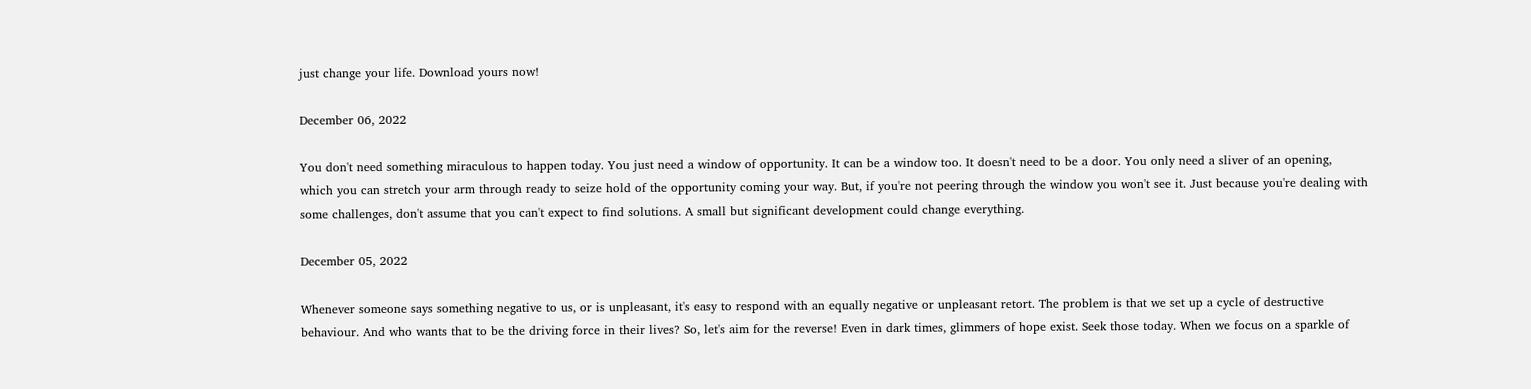just change your life. Download yours now!

December 06, 2022

You don't need something miraculous to happen today. You just need a window of opportunity. It can be a window too. It doesn't need to be a door. You only need a sliver of an opening, which you can stretch your arm through ready to seize hold of the opportunity coming your way. But, if you're not peering through the window you won't see it. Just because you're dealing with some challenges, don't assume that you can't expect to find solutions. A small but significant development could change everything.

December 05, 2022

Whenever someone says something negative to us, or is unpleasant, it's easy to respond with an equally negative or unpleasant retort. The problem is that we set up a cycle of destructive behaviour. And who wants that to be the driving force in their lives? So, let's aim for the reverse! Even in dark times, glimmers of hope exist. Seek those today. When we focus on a sparkle of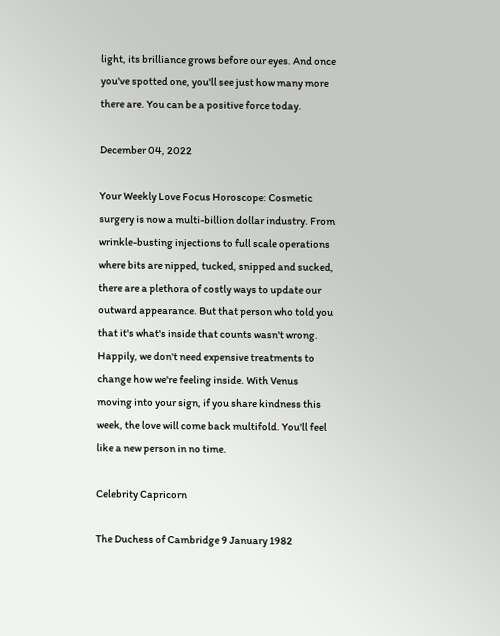light, its brilliance grows before our eyes. And once you've spotted one, you'll see just how many more there are. You can be a positive force today.

December 04, 2022

Your Weekly Love Focus Horoscope: Cosmetic surgery is now a multi-billion dollar industry. From wrinkle-busting injections to full scale operations where bits are nipped, tucked, snipped and sucked, there are a plethora of costly ways to update our outward appearance. But that person who told you that it's what's inside that counts wasn't wrong. Happily, we don't need expensive treatments to change how we're feeling inside. With Venus moving into your sign, if you share kindness this week, the love will come back multifold. You'll feel like a new person in no time.

Celebrity Capricorn

The Duchess of Cambridge 9 January 1982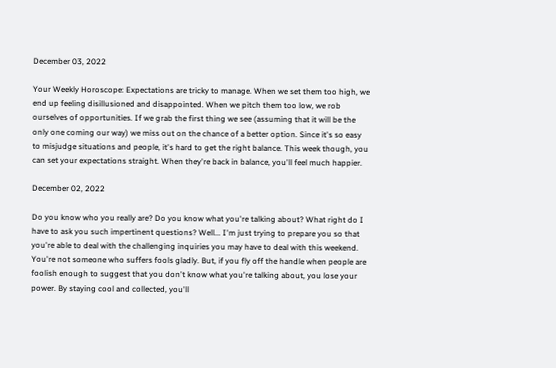December 03, 2022

Your Weekly Horoscope: Expectations are tricky to manage. When we set them too high, we end up feeling disillusioned and disappointed. When we pitch them too low, we rob ourselves of opportunities. If we grab the first thing we see (assuming that it will be the only one coming our way) we miss out on the chance of a better option. Since it's so easy to misjudge situations and people, it's hard to get the right balance. This week though, you can set your expectations straight. When they're back in balance, you'll feel much happier.

December 02, 2022

Do you know who you really are? Do you know what you're talking about? What right do I have to ask you such impertinent questions? Well... I'm just trying to prepare you so that you're able to deal with the challenging inquiries you may have to deal with this weekend. You're not someone who suffers fools gladly. But, if you fly off the handle when people are foolish enough to suggest that you don't know what you're talking about, you lose your power. By staying cool and collected, you'll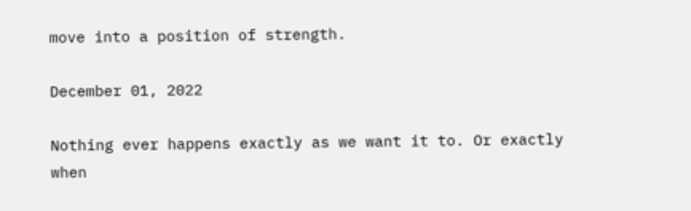move into a position of strength.

December 01, 2022

Nothing ever happens exactly as we want it to. Or exactly when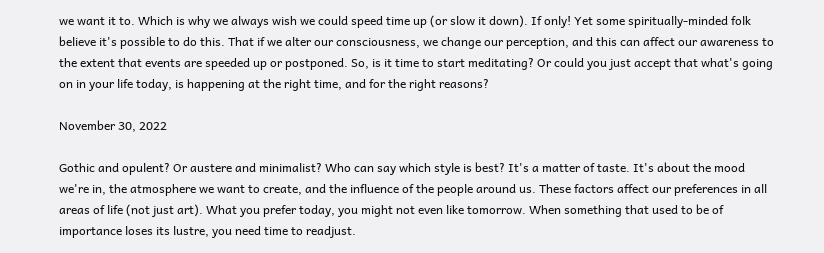we want it to. Which is why we always wish we could speed time up (or slow it down). If only! Yet some spiritually-minded folk believe it's possible to do this. That if we alter our consciousness, we change our perception, and this can affect our awareness to the extent that events are speeded up or postponed. So, is it time to start meditating? Or could you just accept that what's going on in your life today, is happening at the right time, and for the right reasons?

November 30, 2022

Gothic and opulent? Or austere and minimalist? Who can say which style is best? It's a matter of taste. It's about the mood we're in, the atmosphere we want to create, and the influence of the people around us. These factors affect our preferences in all areas of life (not just art). What you prefer today, you might not even like tomorrow. When something that used to be of importance loses its lustre, you need time to readjust.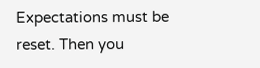Expectations must be reset. Then you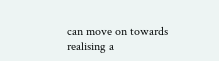can move on towards realising a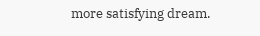more satisfying dream.